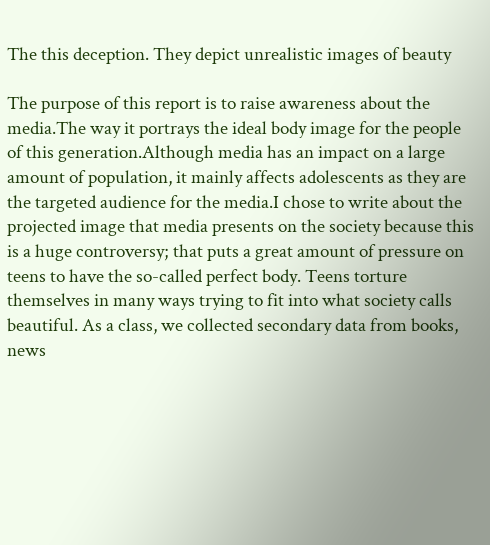The this deception. They depict unrealistic images of beauty

The purpose of this report is to raise awareness about the media.The way it portrays the ideal body image for the people of this generation.Although media has an impact on a large amount of population, it mainly affects adolescents as they are the targeted audience for the media.I chose to write about the projected image that media presents on the society because this is a huge controversy; that puts a great amount of pressure on teens to have the so-called perfect body. Teens torture themselves in many ways trying to fit into what society calls beautiful. As a class, we collected secondary data from books, news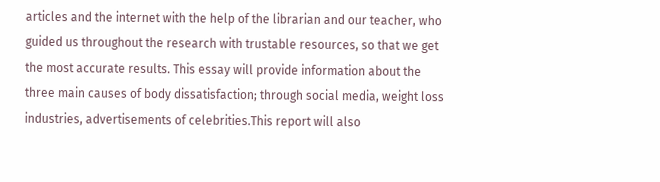articles and the internet with the help of the librarian and our teacher, who guided us throughout the research with trustable resources, so that we get the most accurate results. This essay will provide information about the three main causes of body dissatisfaction; through social media, weight loss industries, advertisements of celebrities.This report will also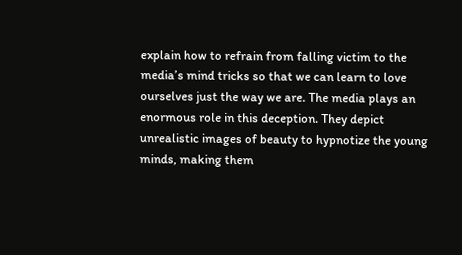explain how to refrain from falling victim to the media’s mind tricks so that we can learn to love ourselves just the way we are. The media plays an enormous role in this deception. They depict unrealistic images of beauty to hypnotize the young minds, making them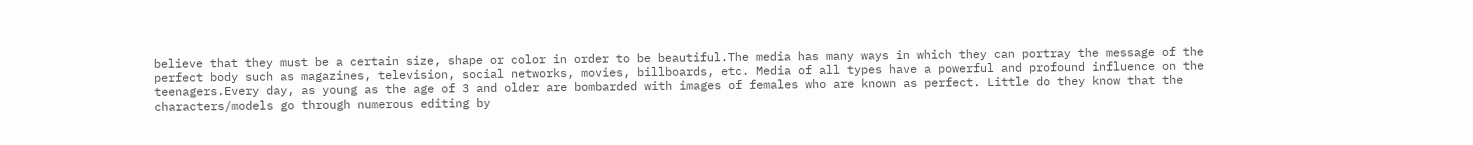believe that they must be a certain size, shape or color in order to be beautiful.The media has many ways in which they can portray the message of the perfect body such as magazines, television, social networks, movies, billboards, etc. Media of all types have a powerful and profound influence on the teenagers.Every day, as young as the age of 3 and older are bombarded with images of females who are known as perfect. Little do they know that the characters/models go through numerous editing by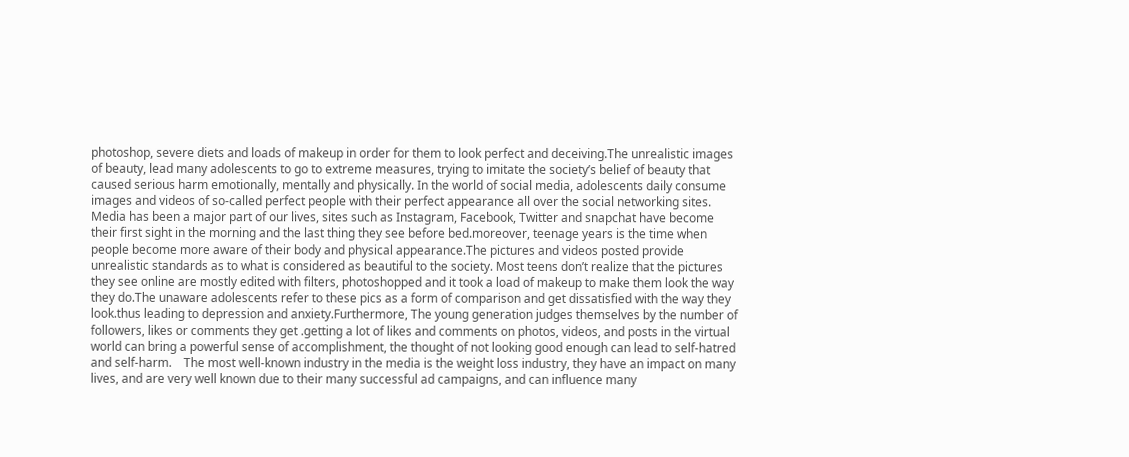photoshop, severe diets and loads of makeup in order for them to look perfect and deceiving.The unrealistic images of beauty, lead many adolescents to go to extreme measures, trying to imitate the society’s belief of beauty that caused serious harm emotionally, mentally and physically. In the world of social media, adolescents daily consume images and videos of so-called perfect people with their perfect appearance all over the social networking sites. Media has been a major part of our lives, sites such as Instagram, Facebook, Twitter and snapchat have become their first sight in the morning and the last thing they see before bed.moreover, teenage years is the time when people become more aware of their body and physical appearance.The pictures and videos posted provide unrealistic standards as to what is considered as beautiful to the society. Most teens don’t realize that the pictures they see online are mostly edited with filters, photoshopped and it took a load of makeup to make them look the way they do.The unaware adolescents refer to these pics as a form of comparison and get dissatisfied with the way they look.thus leading to depression and anxiety.Furthermore, The young generation judges themselves by the number of followers, likes or comments they get .getting a lot of likes and comments on photos, videos, and posts in the virtual world can bring a powerful sense of accomplishment, the thought of not looking good enough can lead to self-hatred and self-harm.    The most well-known industry in the media is the weight loss industry, they have an impact on many lives, and are very well known due to their many successful ad campaigns, and can influence many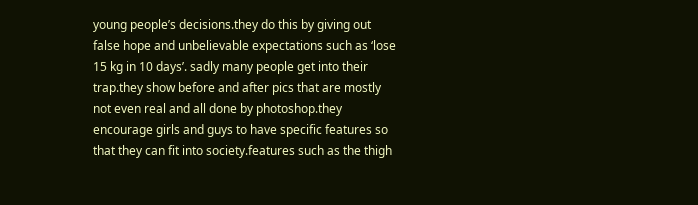young people’s decisions.they do this by giving out false hope and unbelievable expectations such as ‘lose 15 kg in 10 days’. sadly many people get into their trap.they show before and after pics that are mostly not even real and all done by photoshop.they encourage girls and guys to have specific features so that they can fit into society.features such as the thigh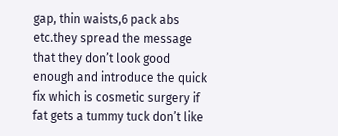gap, thin waists,6 pack abs etc.they spread the message that they don’t look good enough and introduce the quick fix which is cosmetic surgery if fat gets a tummy tuck don’t like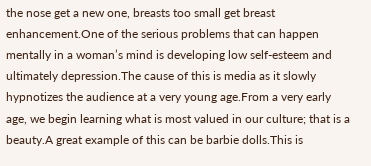the nose get a new one, breasts too small get breast enhancement.One of the serious problems that can happen mentally in a woman’s mind is developing low self-esteem and ultimately depression.The cause of this is media as it slowly hypnotizes the audience at a very young age.From a very early age, we begin learning what is most valued in our culture; that is a beauty.A great example of this can be barbie dolls.This is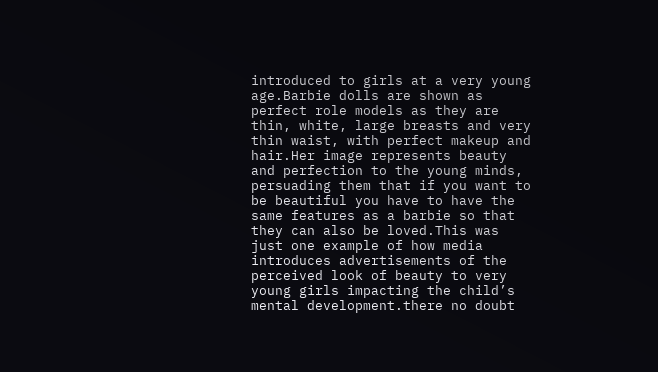introduced to girls at a very young age.Barbie dolls are shown as perfect role models as they are thin, white, large breasts and very thin waist, with perfect makeup and hair.Her image represents beauty and perfection to the young minds, persuading them that if you want to be beautiful you have to have the same features as a barbie so that they can also be loved.This was just one example of how media introduces advertisements of the perceived look of beauty to very young girls impacting the child’s mental development.there no doubt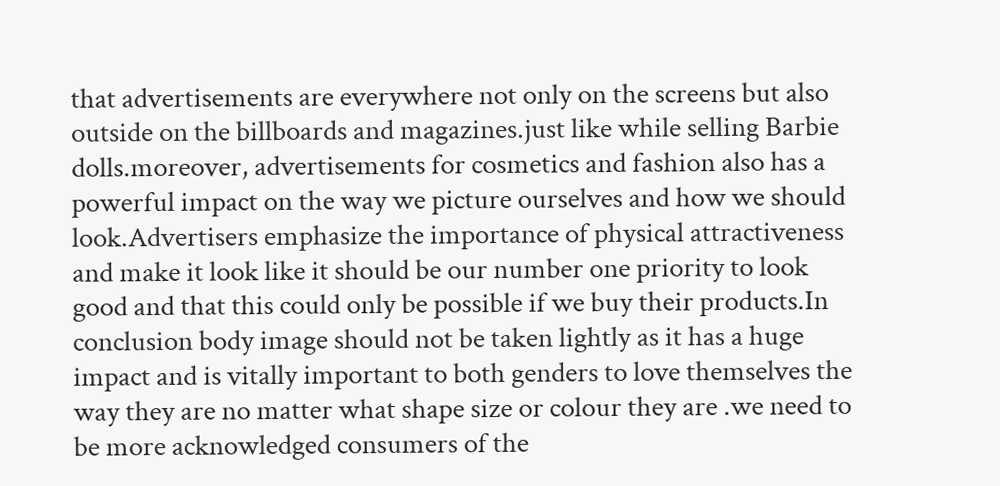that advertisements are everywhere not only on the screens but also outside on the billboards and magazines.just like while selling Barbie dolls.moreover, advertisements for cosmetics and fashion also has a powerful impact on the way we picture ourselves and how we should look.Advertisers emphasize the importance of physical attractiveness and make it look like it should be our number one priority to look good and that this could only be possible if we buy their products.In conclusion body image should not be taken lightly as it has a huge impact and is vitally important to both genders to love themselves the way they are no matter what shape size or colour they are .we need to be more acknowledged consumers of the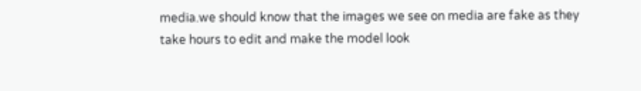media.we should know that the images we see on media are fake as they take hours to edit and make the model look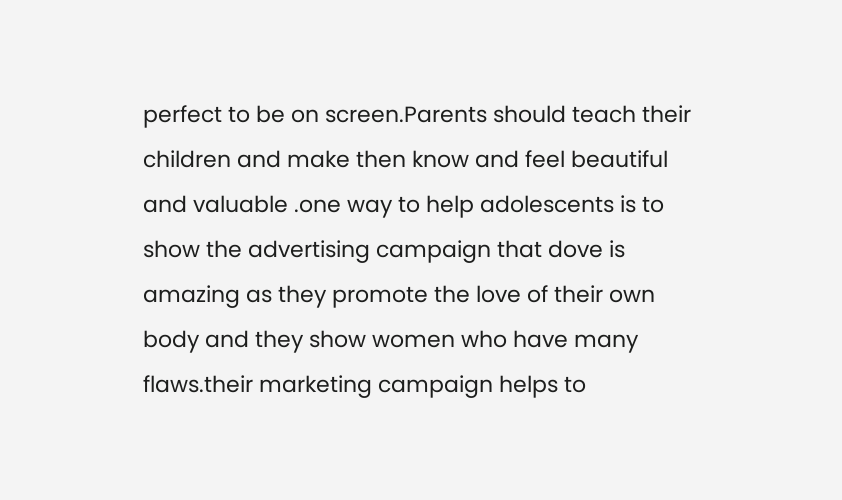perfect to be on screen.Parents should teach their children and make then know and feel beautiful and valuable .one way to help adolescents is to show the advertising campaign that dove is amazing as they promote the love of their own body and they show women who have many flaws.their marketing campaign helps to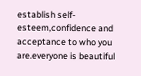establish self-esteem,confidence and acceptance to who you are.everyone is beautiful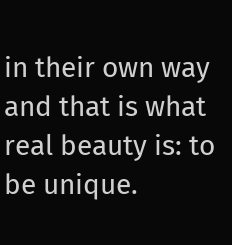in their own way and that is what real beauty is: to be unique.